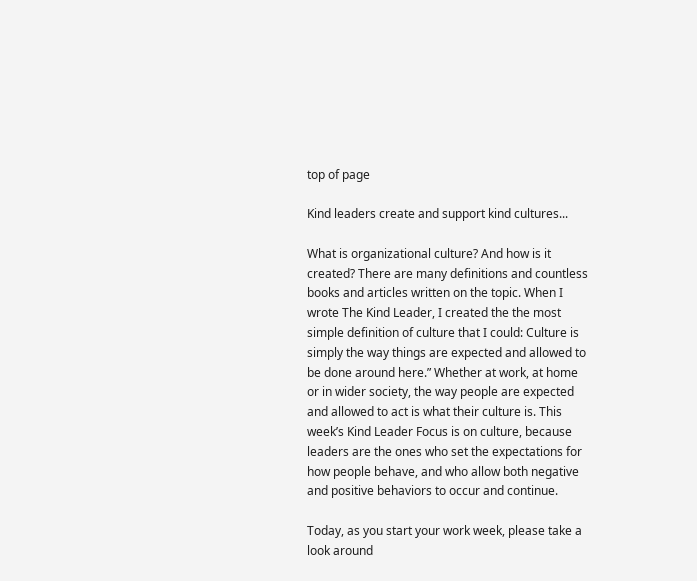top of page

Kind leaders create and support kind cultures...

What is organizational culture? And how is it created? There are many definitions and countless books and articles written on the topic. When I wrote The Kind Leader, I created the the most simple definition of culture that I could: Culture is simply the way things are expected and allowed to be done around here.” Whether at work, at home or in wider society, the way people are expected and allowed to act is what their culture is. This week’s Kind Leader Focus is on culture, because leaders are the ones who set the expectations for how people behave, and who allow both negative and positive behaviors to occur and continue.

Today, as you start your work week, please take a look around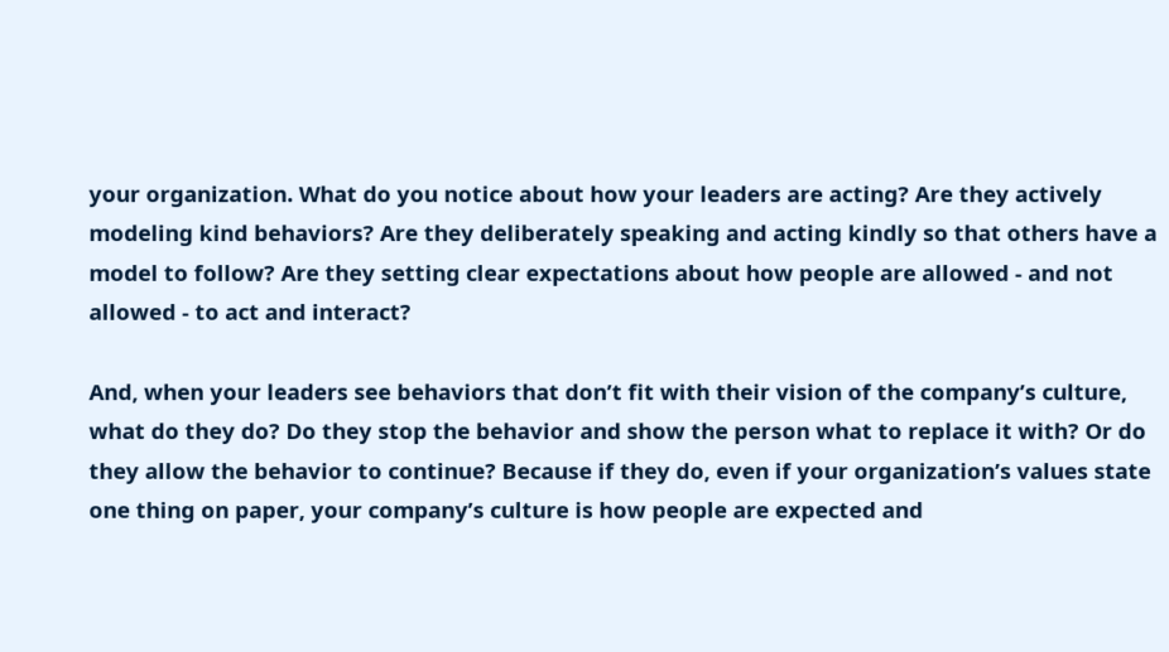your organization. What do you notice about how your leaders are acting? Are they actively modeling kind behaviors? Are they deliberately speaking and acting kindly so that others have a model to follow? Are they setting clear expectations about how people are allowed - and not allowed - to act and interact?

And, when your leaders see behaviors that don’t fit with their vision of the company’s culture, what do they do? Do they stop the behavior and show the person what to replace it with? Or do they allow the behavior to continue? Because if they do, even if your organization’s values state one thing on paper, your company’s culture is how people are expected and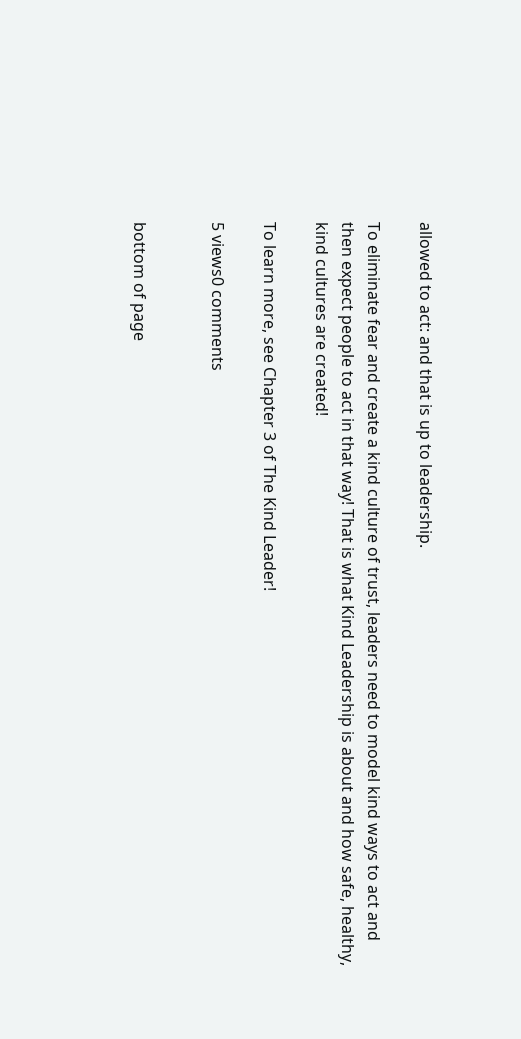allowed to act: and that is up to leadership.

To eliminate fear and create a kind culture of trust, leaders need to model kind ways to act and then expect people to act in that way! That is what Kind Leadership is about and how safe, healthy, kind cultures are created!

To learn more, see Chapter 3 of The Kind Leader!

5 views0 comments


bottom of page